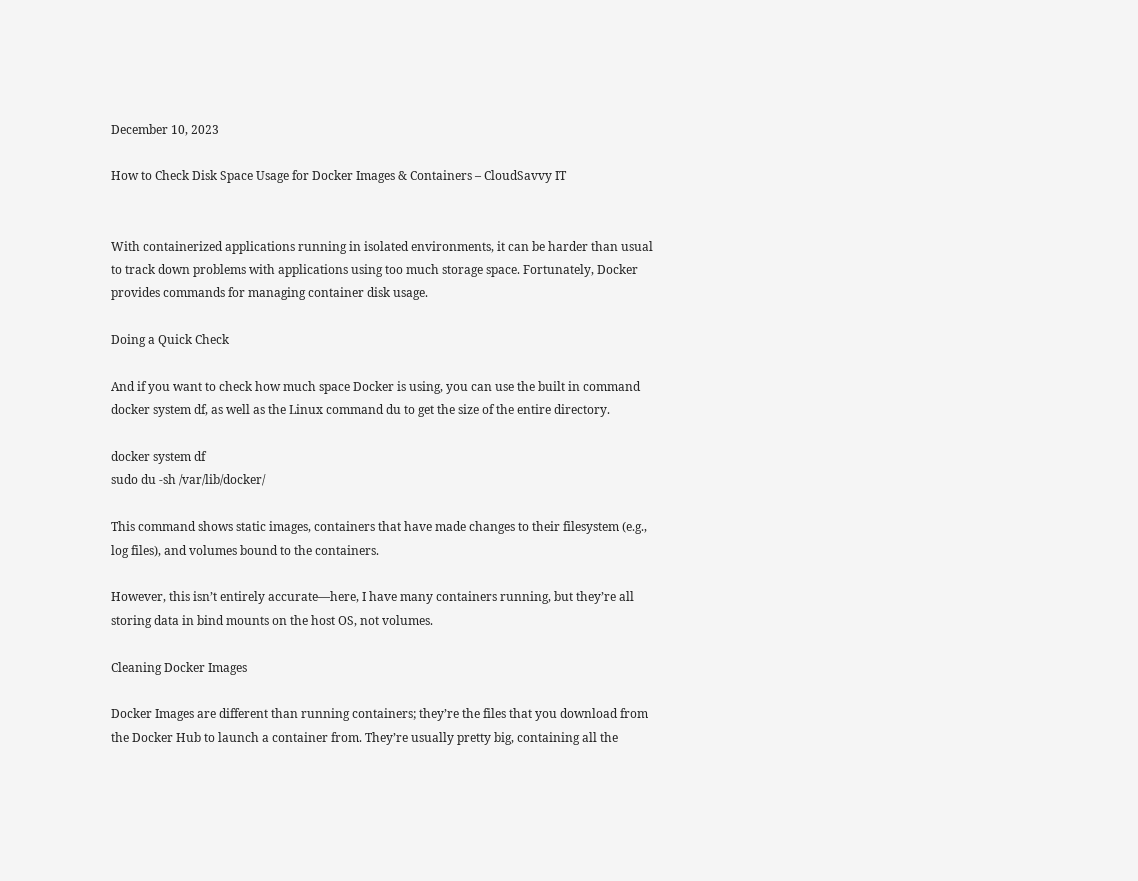December 10, 2023

How to Check Disk Space Usage for Docker Images & Containers – CloudSavvy IT


With containerized applications running in isolated environments, it can be harder than usual to track down problems with applications using too much storage space. Fortunately, Docker provides commands for managing container disk usage.

Doing a Quick Check

And if you want to check how much space Docker is using, you can use the built in command docker system df, as well as the Linux command du to get the size of the entire directory.

docker system df
sudo du -sh /var/lib/docker/

This command shows static images, containers that have made changes to their filesystem (e.g., log files), and volumes bound to the containers.

However, this isn’t entirely accurate—here, I have many containers running, but they’re all storing data in bind mounts on the host OS, not volumes.

Cleaning Docker Images

Docker Images are different than running containers; they’re the files that you download from the Docker Hub to launch a container from. They’re usually pretty big, containing all the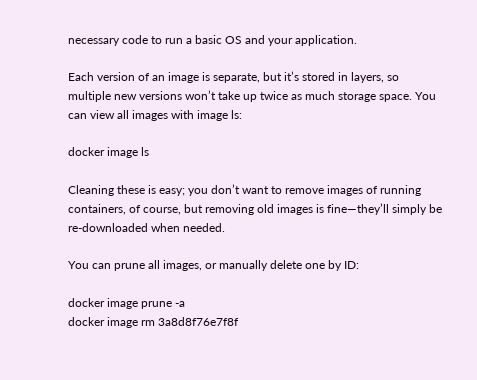necessary code to run a basic OS and your application.

Each version of an image is separate, but it’s stored in layers, so multiple new versions won’t take up twice as much storage space. You can view all images with image ls:

docker image ls

Cleaning these is easy; you don’t want to remove images of running containers, of course, but removing old images is fine—they’ll simply be re-downloaded when needed.

You can prune all images, or manually delete one by ID:

docker image prune -a
docker image rm 3a8d8f76e7f8f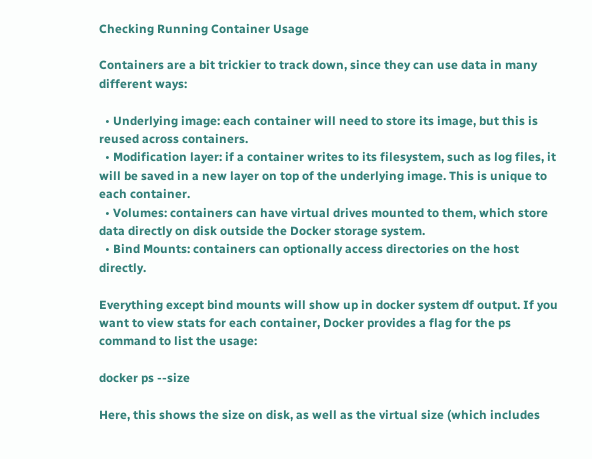Checking Running Container Usage

Containers are a bit trickier to track down, since they can use data in many different ways:

  • Underlying image: each container will need to store its image, but this is reused across containers.
  • Modification layer: if a container writes to its filesystem, such as log files, it will be saved in a new layer on top of the underlying image. This is unique to each container.
  • Volumes: containers can have virtual drives mounted to them, which store data directly on disk outside the Docker storage system.
  • Bind Mounts: containers can optionally access directories on the host directly.

Everything except bind mounts will show up in docker system df output. If you want to view stats for each container, Docker provides a flag for the ps command to list the usage:

docker ps --size

Here, this shows the size on disk, as well as the virtual size (which includes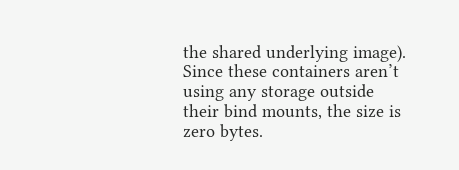the shared underlying image). Since these containers aren’t using any storage outside their bind mounts, the size is zero bytes.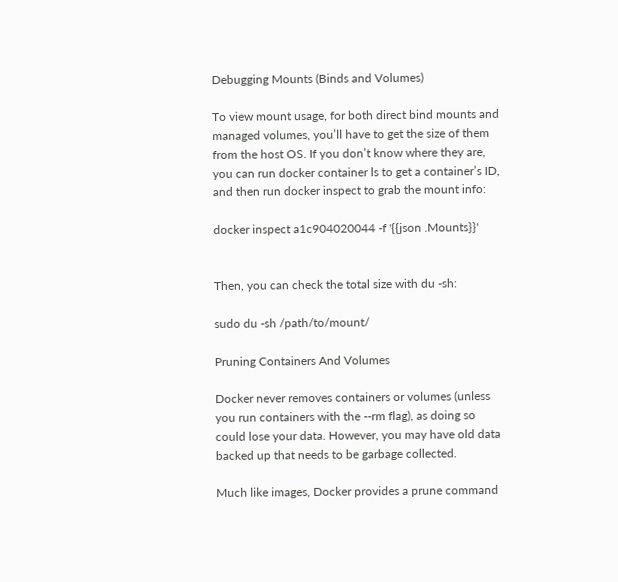Debugging Mounts (Binds and Volumes)

To view mount usage, for both direct bind mounts and managed volumes, you’ll have to get the size of them from the host OS. If you don’t know where they are, you can run docker container ls to get a container’s ID, and then run docker inspect to grab the mount info:

docker inspect a1c904020044 -f '{{json .Mounts}}'


Then, you can check the total size with du -sh:

sudo du -sh /path/to/mount/

Pruning Containers And Volumes

Docker never removes containers or volumes (unless you run containers with the --rm flag), as doing so could lose your data. However, you may have old data backed up that needs to be garbage collected.

Much like images, Docker provides a prune command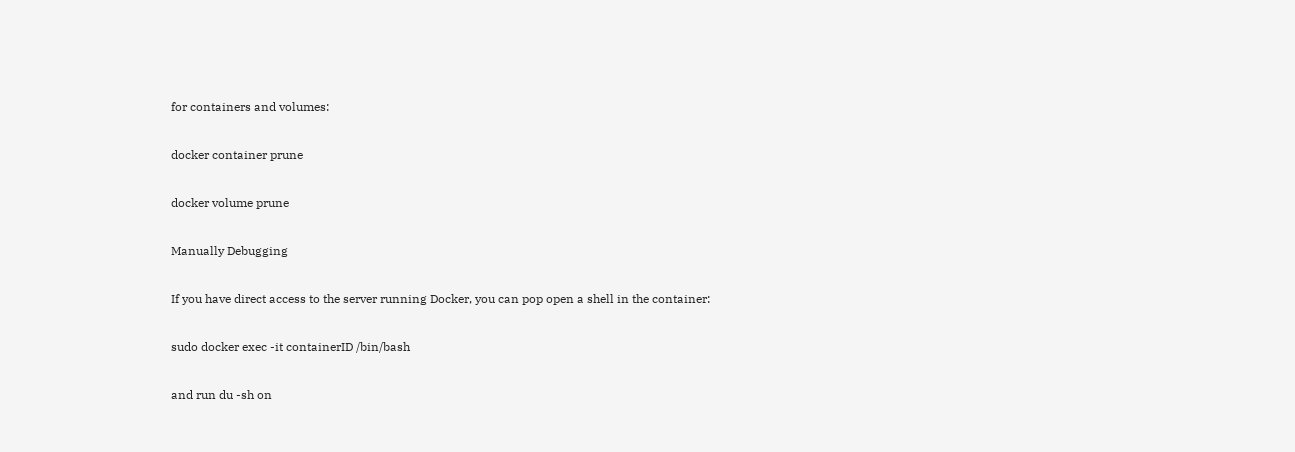for containers and volumes:

docker container prune

docker volume prune

Manually Debugging

If you have direct access to the server running Docker, you can pop open a shell in the container:

sudo docker exec -it containerID /bin/bash

and run du -sh on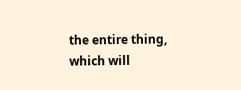the entire thing, which will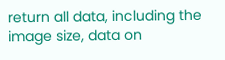return all data, including the image size, data on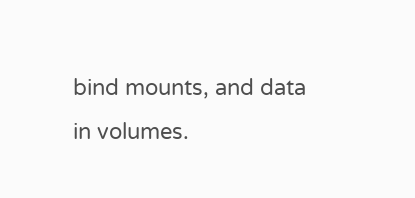bind mounts, and data in volumes.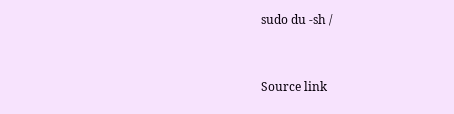sudo du -sh /


Source link